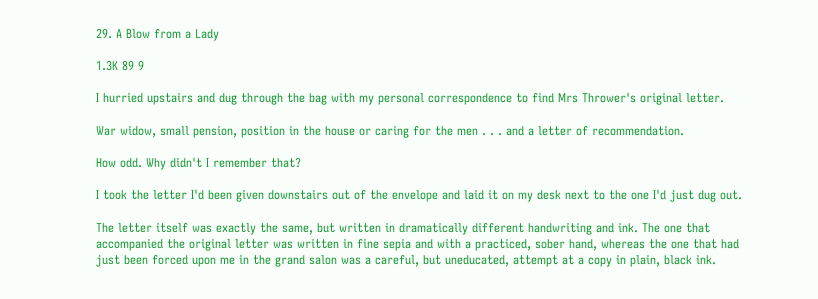29. A Blow from a Lady

1.3K 89 9

I hurried upstairs and dug through the bag with my personal correspondence to find Mrs Thrower's original letter.

War widow, small pension, position in the house or caring for the men . . . and a letter of recommendation.

How odd. Why didn't I remember that?

I took the letter I'd been given downstairs out of the envelope and laid it on my desk next to the one I'd just dug out.

The letter itself was exactly the same, but written in dramatically different handwriting and ink. The one that accompanied the original letter was written in fine sepia and with a practiced, sober hand, whereas the one that had just been forced upon me in the grand salon was a careful, but uneducated, attempt at a copy in plain, black ink.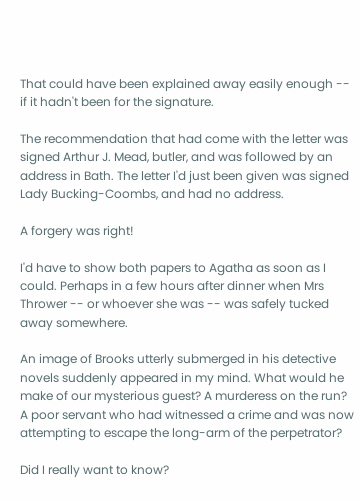That could have been explained away easily enough -- if it hadn't been for the signature.

The recommendation that had come with the letter was signed Arthur J. Mead, butler, and was followed by an address in Bath. The letter I'd just been given was signed Lady Bucking-Coombs, and had no address.

A forgery was right!

I'd have to show both papers to Agatha as soon as I could. Perhaps in a few hours after dinner when Mrs Thrower -- or whoever she was -- was safely tucked away somewhere.

An image of Brooks utterly submerged in his detective novels suddenly appeared in my mind. What would he make of our mysterious guest? A murderess on the run? A poor servant who had witnessed a crime and was now attempting to escape the long-arm of the perpetrator?

Did I really want to know?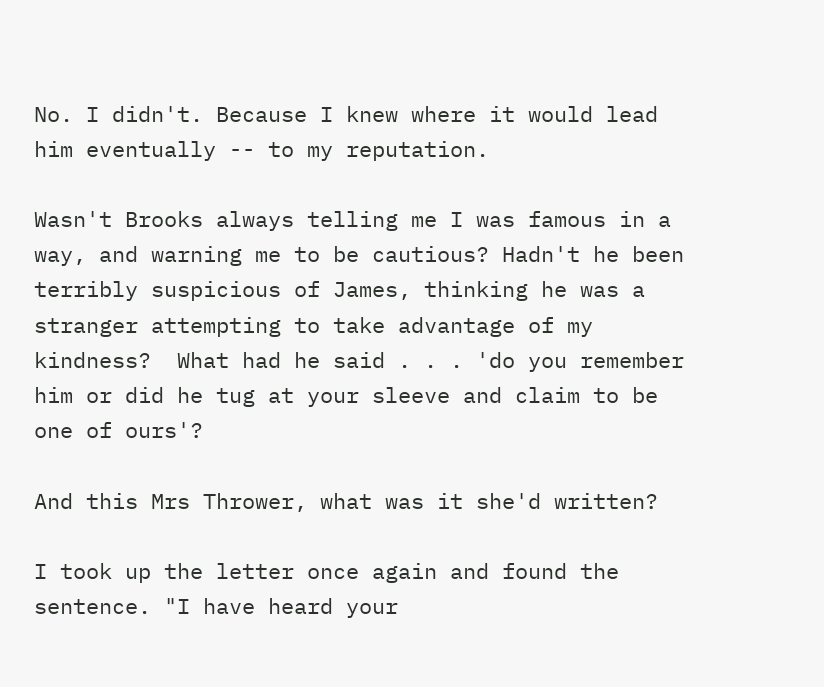No. I didn't. Because I knew where it would lead him eventually -- to my reputation.

Wasn't Brooks always telling me I was famous in a way, and warning me to be cautious? Hadn't he been terribly suspicious of James, thinking he was a stranger attempting to take advantage of my kindness?  What had he said . . . 'do you remember him or did he tug at your sleeve and claim to be one of ours'?

And this Mrs Thrower, what was it she'd written?

I took up the letter once again and found the sentence. "I have heard your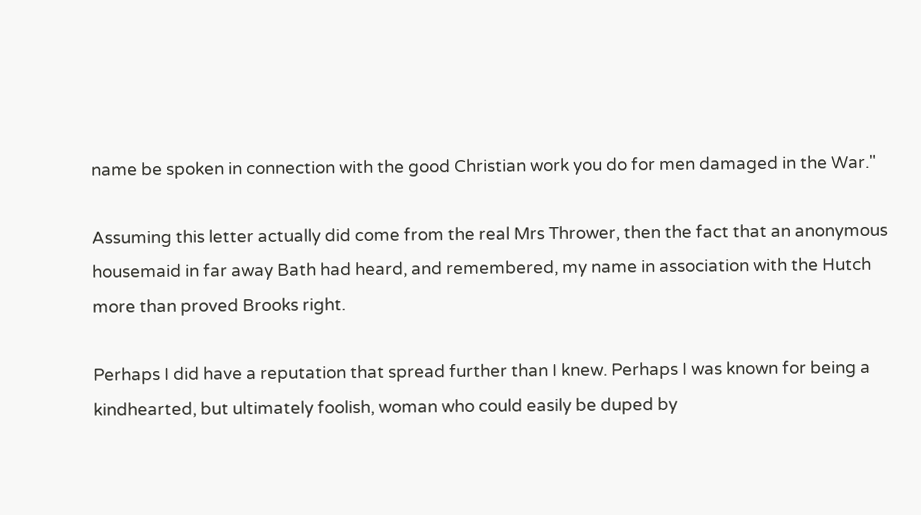name be spoken in connection with the good Christian work you do for men damaged in the War."

Assuming this letter actually did come from the real Mrs Thrower, then the fact that an anonymous housemaid in far away Bath had heard, and remembered, my name in association with the Hutch more than proved Brooks right.

Perhaps I did have a reputation that spread further than I knew. Perhaps I was known for being a kindhearted, but ultimately foolish, woman who could easily be duped by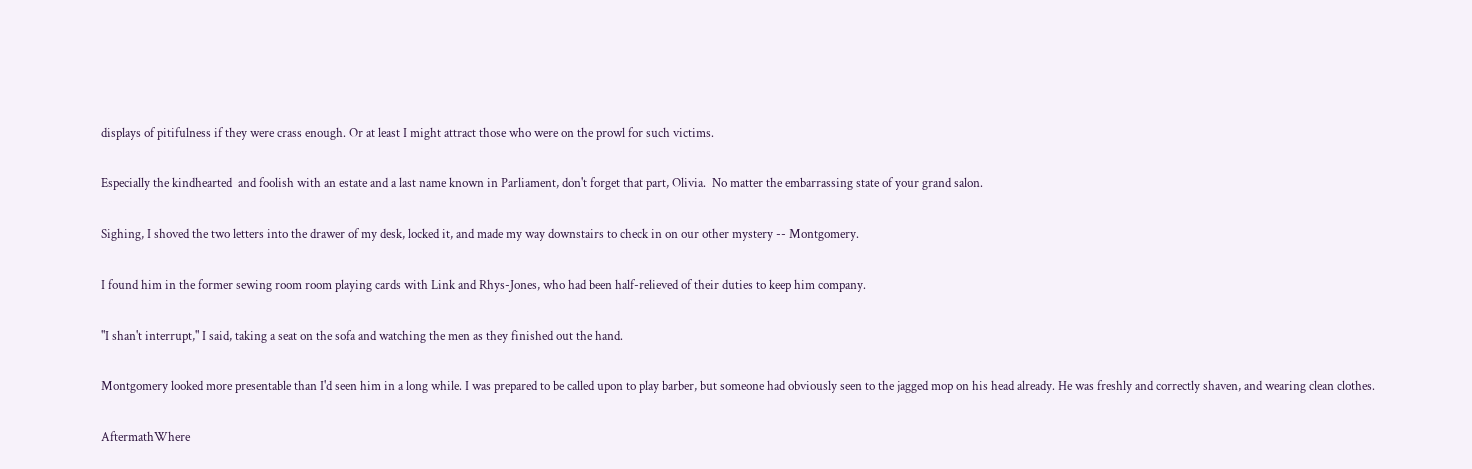displays of pitifulness if they were crass enough. Or at least I might attract those who were on the prowl for such victims.

Especially the kindhearted  and foolish with an estate and a last name known in Parliament, don't forget that part, Olivia.  No matter the embarrassing state of your grand salon.

Sighing, I shoved the two letters into the drawer of my desk, locked it, and made my way downstairs to check in on our other mystery -- Montgomery.

I found him in the former sewing room room playing cards with Link and Rhys-Jones, who had been half-relieved of their duties to keep him company.

"I shan't interrupt," I said, taking a seat on the sofa and watching the men as they finished out the hand.

Montgomery looked more presentable than I'd seen him in a long while. I was prepared to be called upon to play barber, but someone had obviously seen to the jagged mop on his head already. He was freshly and correctly shaven, and wearing clean clothes.

AftermathWhere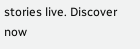stories live. Discover now